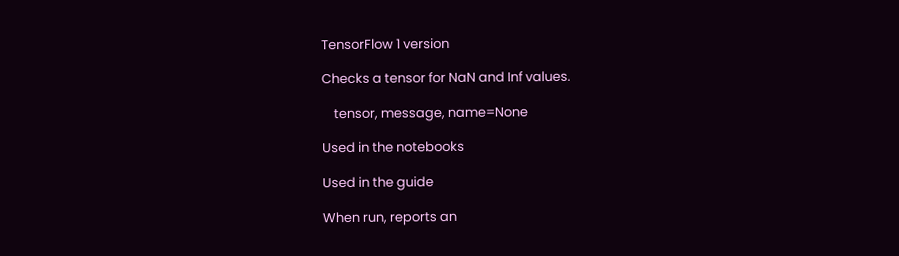TensorFlow 1 version

Checks a tensor for NaN and Inf values.

    tensor, message, name=None

Used in the notebooks

Used in the guide

When run, reports an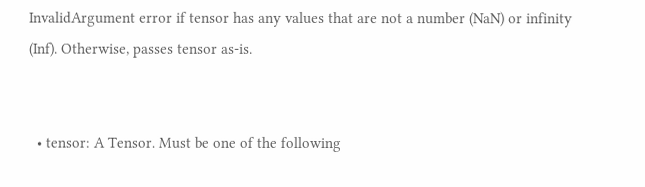InvalidArgument error if tensor has any values that are not a number (NaN) or infinity (Inf). Otherwise, passes tensor as-is.


  • tensor: A Tensor. Must be one of the following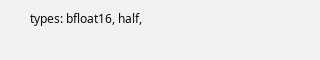types: bfloat16, half,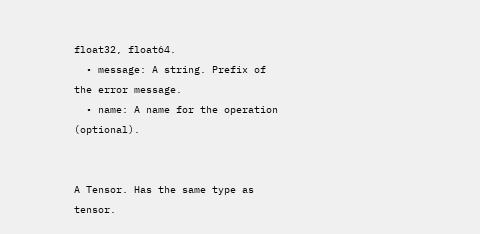float32, float64.
  • message: A string. Prefix of the error message.
  • name: A name for the operation (optional).


A Tensor. Has the same type as tensor.